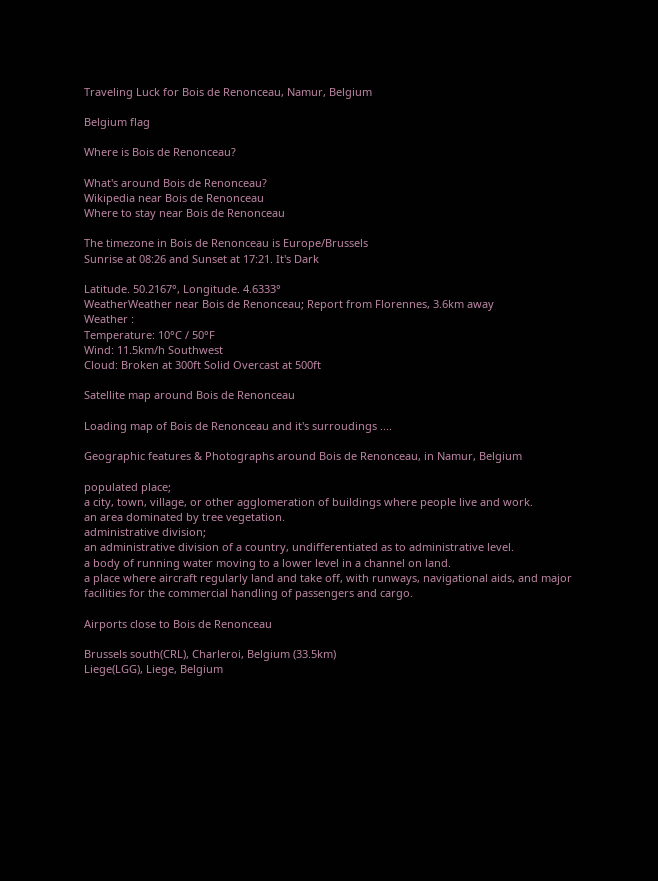Traveling Luck for Bois de Renonceau, Namur, Belgium

Belgium flag

Where is Bois de Renonceau?

What's around Bois de Renonceau?
Wikipedia near Bois de Renonceau
Where to stay near Bois de Renonceau

The timezone in Bois de Renonceau is Europe/Brussels
Sunrise at 08:26 and Sunset at 17:21. It's Dark

Latitude. 50.2167°, Longitude. 4.6333°
WeatherWeather near Bois de Renonceau; Report from Florennes, 3.6km away
Weather :
Temperature: 10°C / 50°F
Wind: 11.5km/h Southwest
Cloud: Broken at 300ft Solid Overcast at 500ft

Satellite map around Bois de Renonceau

Loading map of Bois de Renonceau and it's surroudings ....

Geographic features & Photographs around Bois de Renonceau, in Namur, Belgium

populated place;
a city, town, village, or other agglomeration of buildings where people live and work.
an area dominated by tree vegetation.
administrative division;
an administrative division of a country, undifferentiated as to administrative level.
a body of running water moving to a lower level in a channel on land.
a place where aircraft regularly land and take off, with runways, navigational aids, and major facilities for the commercial handling of passengers and cargo.

Airports close to Bois de Renonceau

Brussels south(CRL), Charleroi, Belgium (33.5km)
Liege(LGG), Liege, Belgium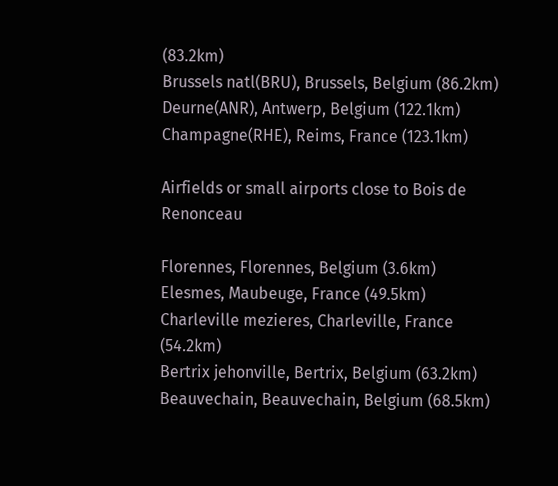(83.2km)
Brussels natl(BRU), Brussels, Belgium (86.2km)
Deurne(ANR), Antwerp, Belgium (122.1km)
Champagne(RHE), Reims, France (123.1km)

Airfields or small airports close to Bois de Renonceau

Florennes, Florennes, Belgium (3.6km)
Elesmes, Maubeuge, France (49.5km)
Charleville mezieres, Charleville, France (54.2km)
Bertrix jehonville, Bertrix, Belgium (63.2km)
Beauvechain, Beauvechain, Belgium (68.5km)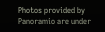Photos provided by Panoramio are under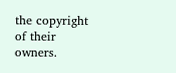the copyright of their owners.